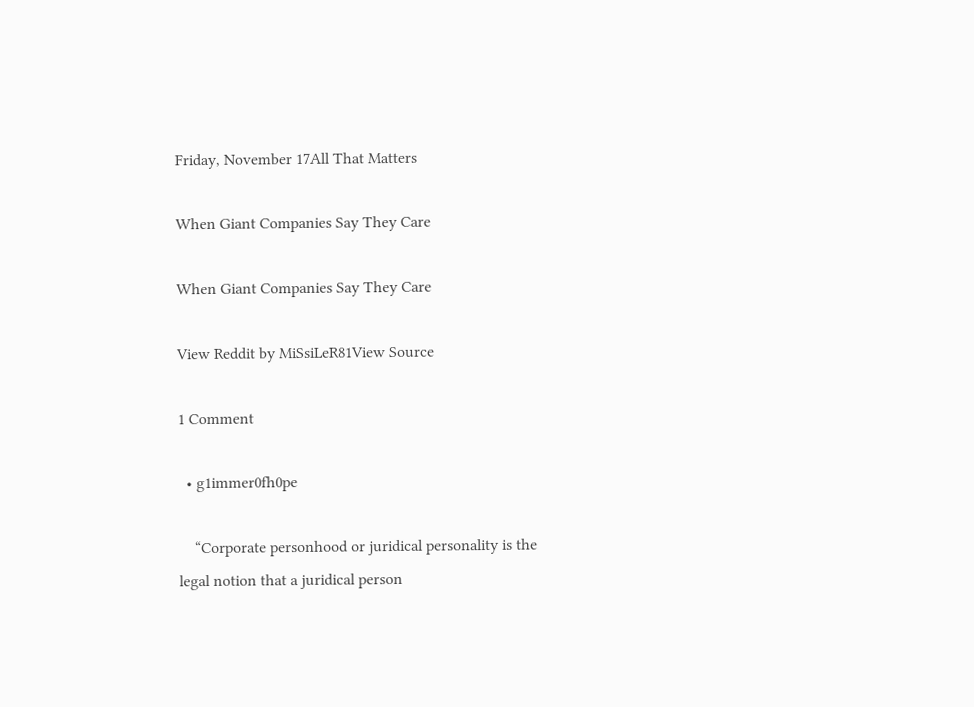Friday, November 17All That Matters

When Giant Companies Say They Care

When Giant Companies Say They Care

View Reddit by MiSsiLeR81View Source

1 Comment

  • g1immer0fh0pe

    “Corporate personhood or juridical personality is the legal notion that a juridical person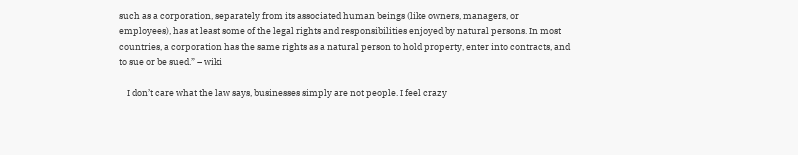such as a corporation, separately from its associated human beings (like owners, managers, or employees), has at least some of the legal rights and responsibilities enjoyed by natural persons. In most countries, a corporation has the same rights as a natural person to hold property, enter into contracts, and to sue or be sued.” – wiki

    I don’t care what the law says, businesses simply are not people. I feel crazy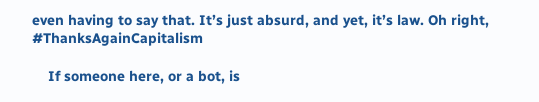even having to say that. It’s just absurd, and yet, it’s law. Oh right, #ThanksAgainCapitalism

    If someone here, or a bot, is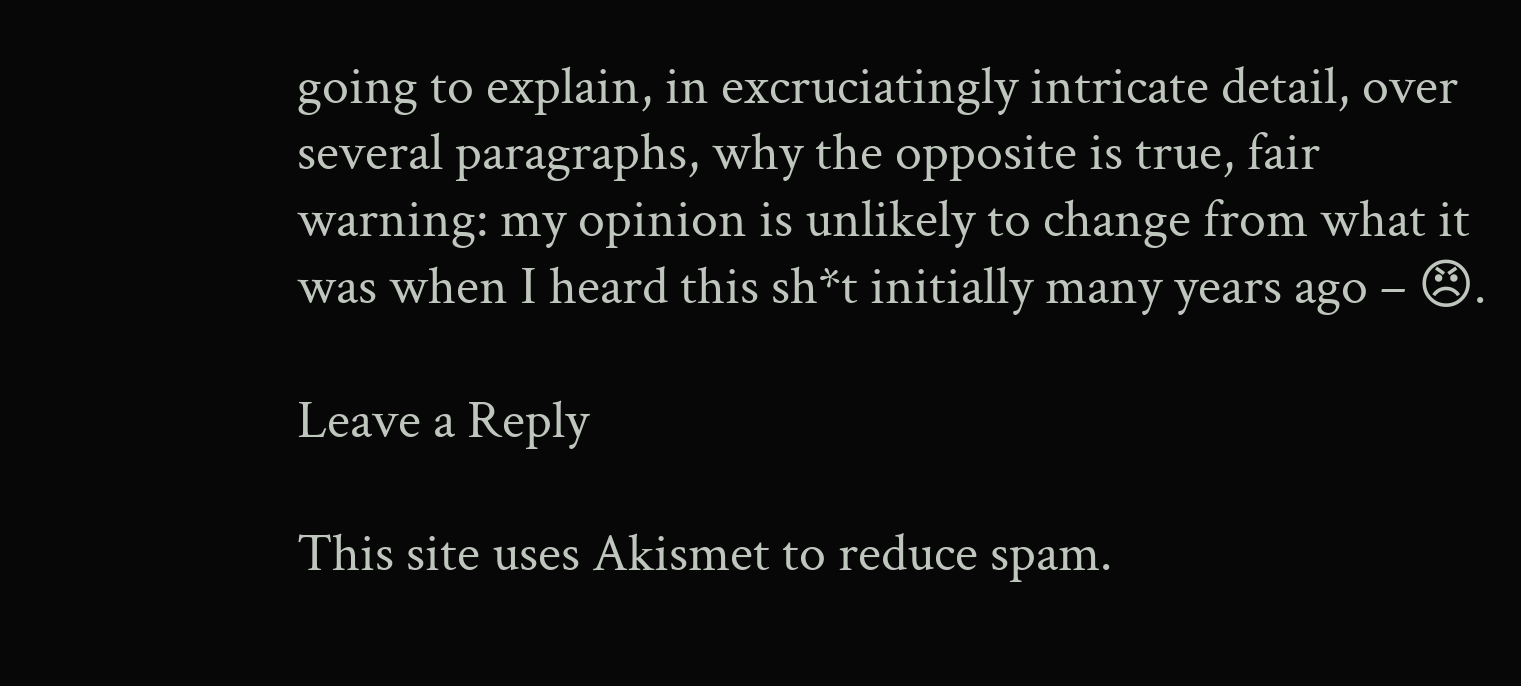going to explain, in excruciatingly intricate detail, over several paragraphs, why the opposite is true, fair warning: my opinion is unlikely to change from what it was when I heard this sh*t initially many years ago – 😠.

Leave a Reply

This site uses Akismet to reduce spam.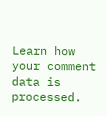Learn how your comment data is processed.